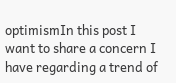optimismIn this post I want to share a concern I have regarding a trend of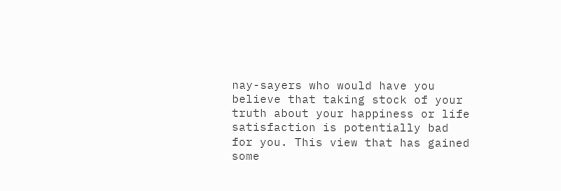nay-sayers who would have you believe that taking stock of your truth about your happiness or life satisfaction is potentially bad for you. This view that has gained some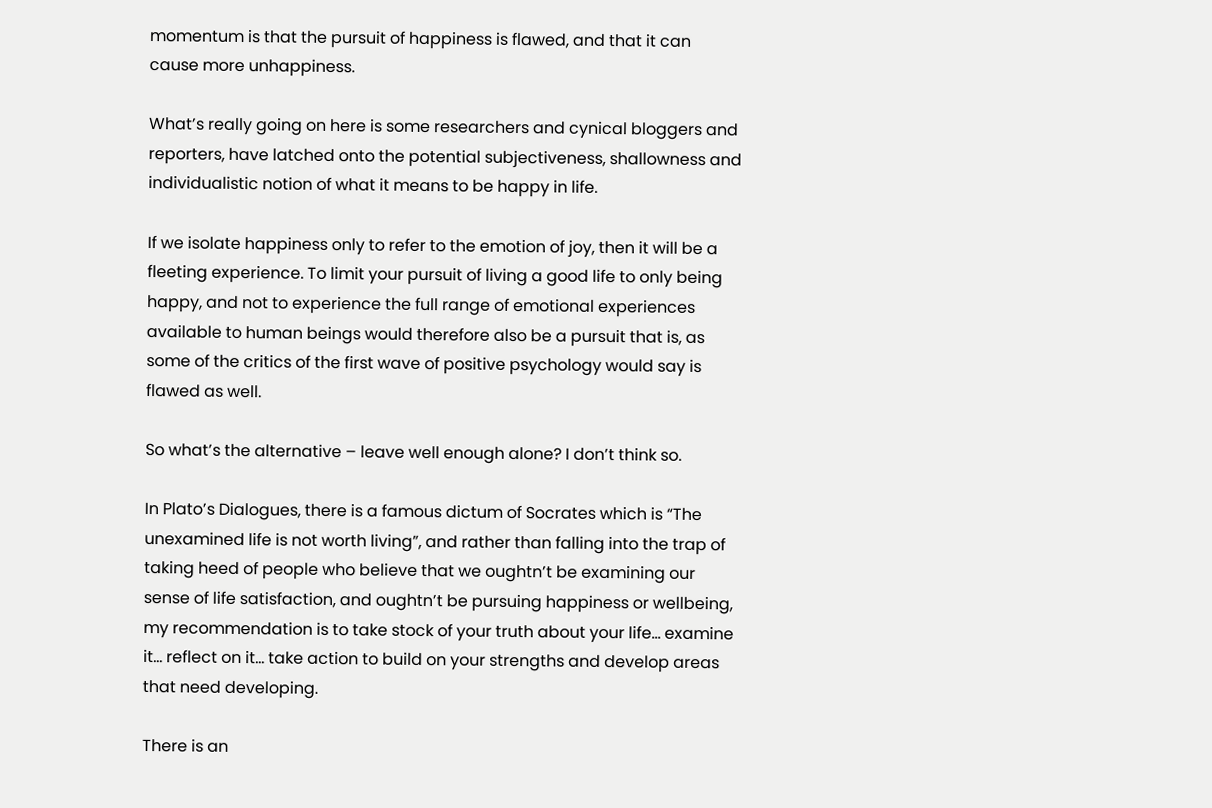momentum is that the pursuit of happiness is flawed, and that it can cause more unhappiness.

What’s really going on here is some researchers and cynical bloggers and reporters, have latched onto the potential subjectiveness, shallowness and individualistic notion of what it means to be happy in life.

If we isolate happiness only to refer to the emotion of joy, then it will be a fleeting experience. To limit your pursuit of living a good life to only being happy, and not to experience the full range of emotional experiences available to human beings would therefore also be a pursuit that is, as some of the critics of the first wave of positive psychology would say is flawed as well.

So what’s the alternative – leave well enough alone? I don’t think so.

In Plato’s Dialogues, there is a famous dictum of Socrates which is “The unexamined life is not worth living”, and rather than falling into the trap of taking heed of people who believe that we oughtn’t be examining our sense of life satisfaction, and oughtn’t be pursuing happiness or wellbeing, my recommendation is to take stock of your truth about your life… examine it… reflect on it… take action to build on your strengths and develop areas that need developing.

There is an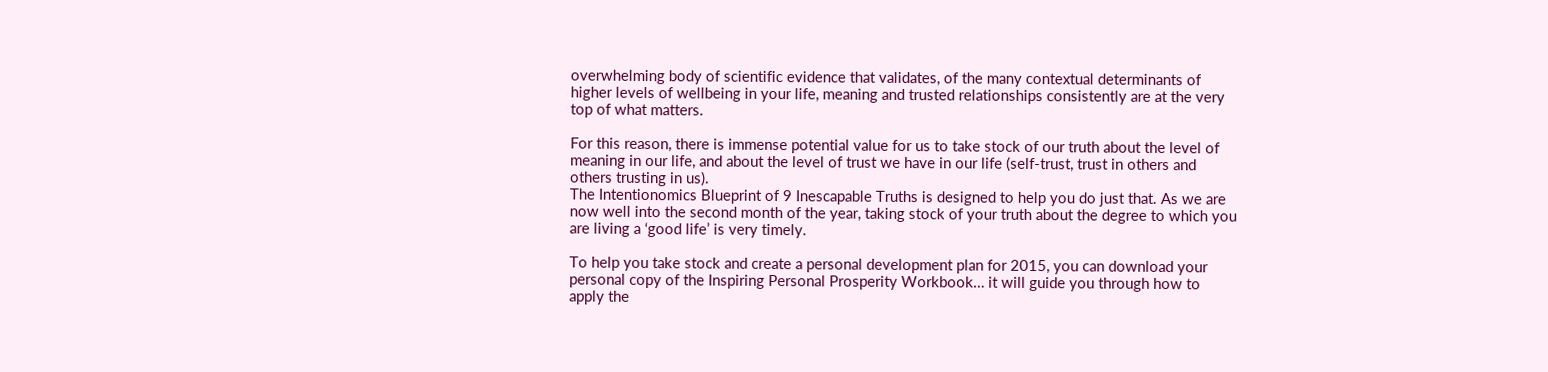overwhelming body of scientific evidence that validates, of the many contextual determinants of higher levels of wellbeing in your life, meaning and trusted relationships consistently are at the very top of what matters.

For this reason, there is immense potential value for us to take stock of our truth about the level of meaning in our life, and about the level of trust we have in our life (self-trust, trust in others and others trusting in us).
The Intentionomics Blueprint of 9 Inescapable Truths is designed to help you do just that. As we are now well into the second month of the year, taking stock of your truth about the degree to which you are living a ‘good life’ is very timely.

To help you take stock and create a personal development plan for 2015, you can download your personal copy of the Inspiring Personal Prosperity Workbook… it will guide you through how to apply the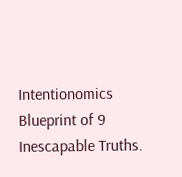Intentionomics Blueprint of 9 Inescapable Truths.